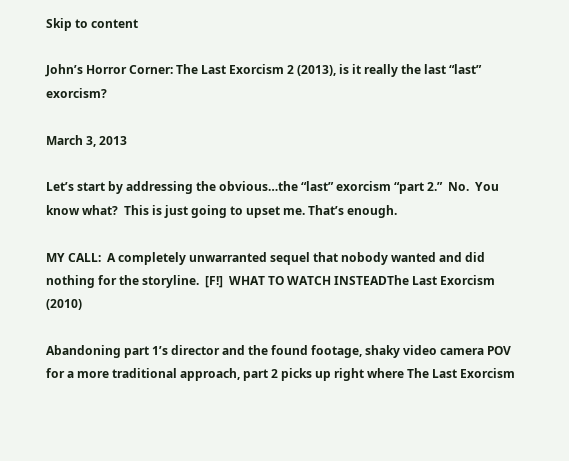Skip to content

John’s Horror Corner: The Last Exorcism 2 (2013), is it really the last “last” exorcism?

March 3, 2013

Let’s start by addressing the obvious…the “last” exorcism “part 2.”  No.  You know what?  This is just going to upset me. That’s enough.

MY CALL:  A completely unwarranted sequel that nobody wanted and did nothing for the storyline.  [F!]  WHAT TO WATCH INSTEADThe Last Exorcism (2010)

Abandoning part 1’s director and the found footage, shaky video camera POV for a more traditional approach, part 2 picks up right where The Last Exorcism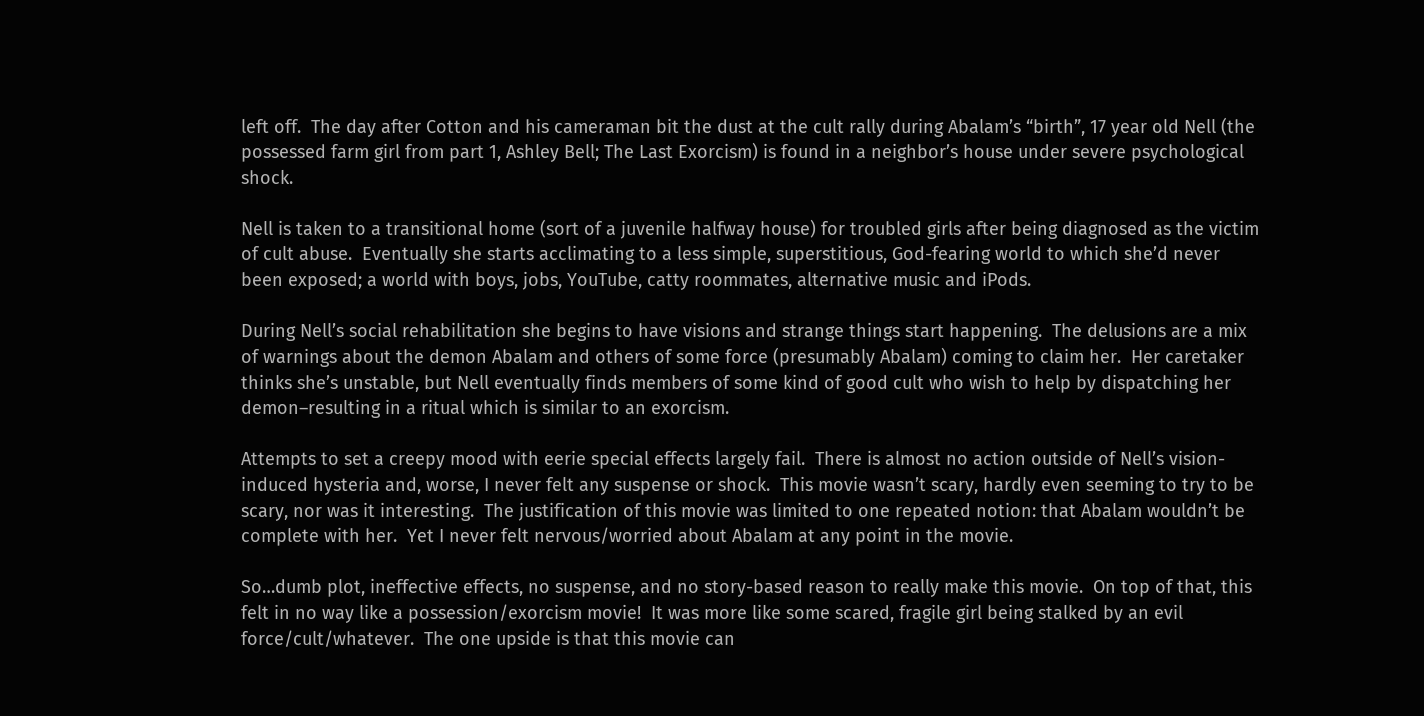left off.  The day after Cotton and his cameraman bit the dust at the cult rally during Abalam’s “birth”, 17 year old Nell (the possessed farm girl from part 1, Ashley Bell; The Last Exorcism) is found in a neighbor’s house under severe psychological shock.

Nell is taken to a transitional home (sort of a juvenile halfway house) for troubled girls after being diagnosed as the victim of cult abuse.  Eventually she starts acclimating to a less simple, superstitious, God-fearing world to which she’d never been exposed; a world with boys, jobs, YouTube, catty roommates, alternative music and iPods.

During Nell’s social rehabilitation she begins to have visions and strange things start happening.  The delusions are a mix of warnings about the demon Abalam and others of some force (presumably Abalam) coming to claim her.  Her caretaker thinks she’s unstable, but Nell eventually finds members of some kind of good cult who wish to help by dispatching her demon–resulting in a ritual which is similar to an exorcism.

Attempts to set a creepy mood with eerie special effects largely fail.  There is almost no action outside of Nell’s vision-induced hysteria and, worse, I never felt any suspense or shock.  This movie wasn’t scary, hardly even seeming to try to be scary, nor was it interesting.  The justification of this movie was limited to one repeated notion: that Abalam wouldn’t be complete with her.  Yet I never felt nervous/worried about Abalam at any point in the movie.

So…dumb plot, ineffective effects, no suspense, and no story-based reason to really make this movie.  On top of that, this felt in no way like a possession/exorcism movie!  It was more like some scared, fragile girl being stalked by an evil force/cult/whatever.  The one upside is that this movie can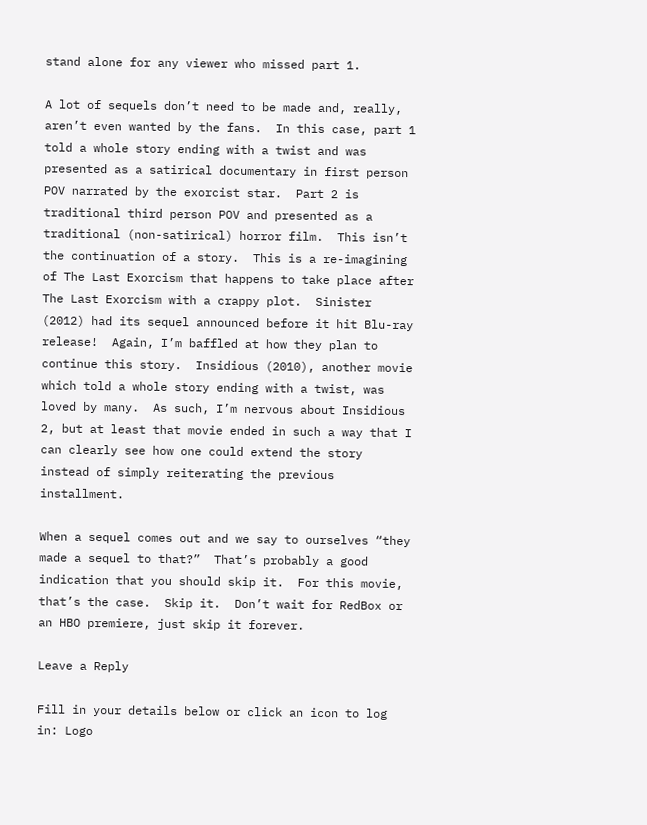stand alone for any viewer who missed part 1.

A lot of sequels don’t need to be made and, really, aren’t even wanted by the fans.  In this case, part 1 told a whole story ending with a twist and was presented as a satirical documentary in first person POV narrated by the exorcist star.  Part 2 is traditional third person POV and presented as a traditional (non-satirical) horror film.  This isn’t the continuation of a story.  This is a re-imagining of The Last Exorcism that happens to take place after The Last Exorcism with a crappy plot.  Sinister (2012) had its sequel announced before it hit Blu-ray release!  Again, I’m baffled at how they plan to continue this story.  Insidious (2010), another movie which told a whole story ending with a twist, was loved by many.  As such, I’m nervous about Insidious 2, but at least that movie ended in such a way that I can clearly see how one could extend the story instead of simply reiterating the previous installment.

When a sequel comes out and we say to ourselves “they made a sequel to that?”  That’s probably a good indication that you should skip it.  For this movie, that’s the case.  Skip it.  Don’t wait for RedBox or an HBO premiere, just skip it forever.

Leave a Reply

Fill in your details below or click an icon to log in: Logo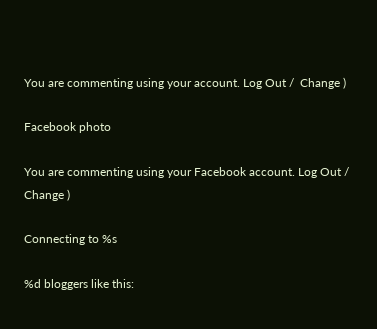You are commenting using your account. Log Out /  Change )

Facebook photo

You are commenting using your Facebook account. Log Out /  Change )

Connecting to %s

%d bloggers like this: